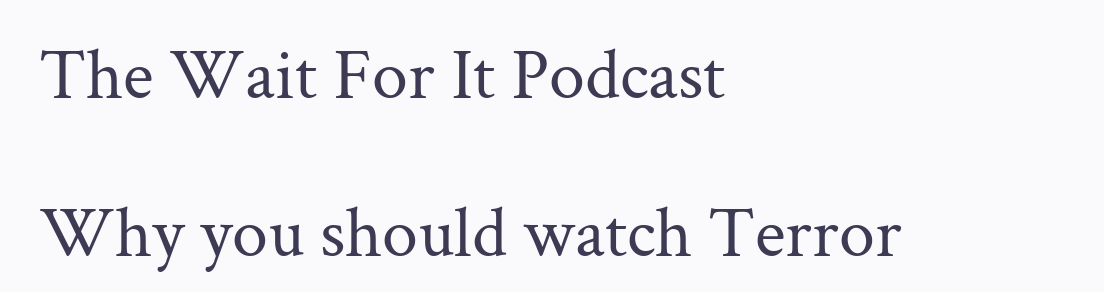The Wait For It Podcast

Why you should watch Terror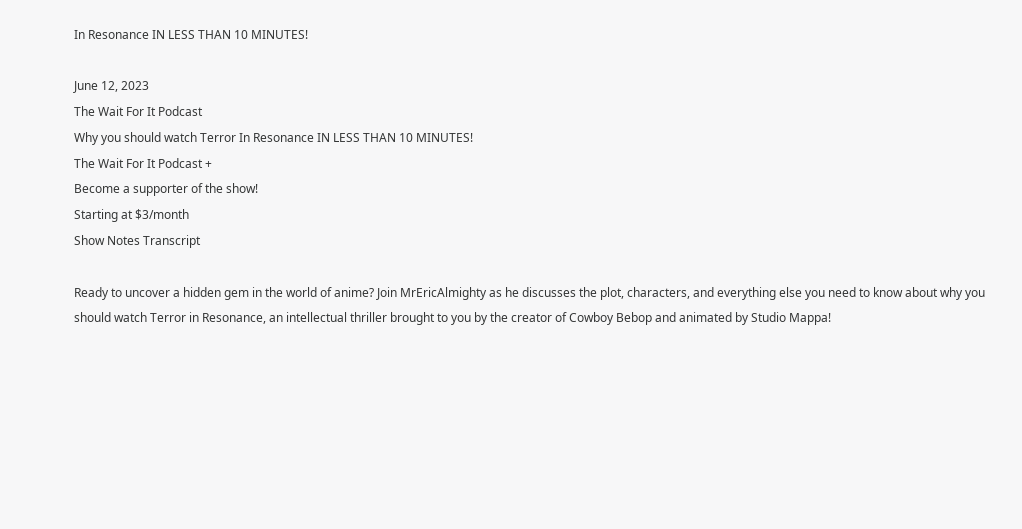In Resonance IN LESS THAN 10 MINUTES!

June 12, 2023
The Wait For It Podcast
Why you should watch Terror In Resonance IN LESS THAN 10 MINUTES!
The Wait For It Podcast +
Become a supporter of the show!
Starting at $3/month
Show Notes Transcript

Ready to uncover a hidden gem in the world of anime? Join MrEricAlmighty as he discusses the plot, characters, and everything else you need to know about why you should watch Terror in Resonance, an intellectual thriller brought to you by the creator of Cowboy Bebop and animated by Studio Mappa!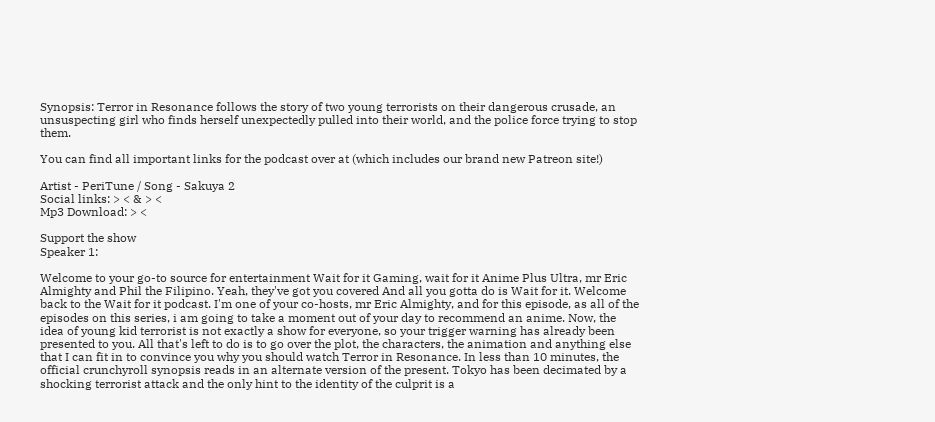Synopsis: Terror in Resonance follows the story of two young terrorists on their dangerous crusade, an unsuspecting girl who finds herself unexpectedly pulled into their world, and the police force trying to stop them.

You can find all important links for the podcast over at (which includes our brand new Patreon site!)

Artist - PeriTune / Song - Sakuya 2
Social links: > < & > <
Mp3 Download: > <

Support the show
Speaker 1:

Welcome to your go-to source for entertainment Wait for it Gaming, wait for it Anime Plus Ultra, mr Eric Almighty and Phil the Filipino. Yeah, they've got you covered And all you gotta do is Wait for it. Welcome back to the Wait for it podcast. I'm one of your co-hosts, mr Eric Almighty, and for this episode, as all of the episodes on this series, i am going to take a moment out of your day to recommend an anime. Now, the idea of young kid terrorist is not exactly a show for everyone, so your trigger warning has already been presented to you. All that's left to do is to go over the plot, the characters, the animation and anything else that I can fit in to convince you why you should watch Terror in Resonance. In less than 10 minutes, the official crunchyroll synopsis reads in an alternate version of the present. Tokyo has been decimated by a shocking terrorist attack and the only hint to the identity of the culprit is a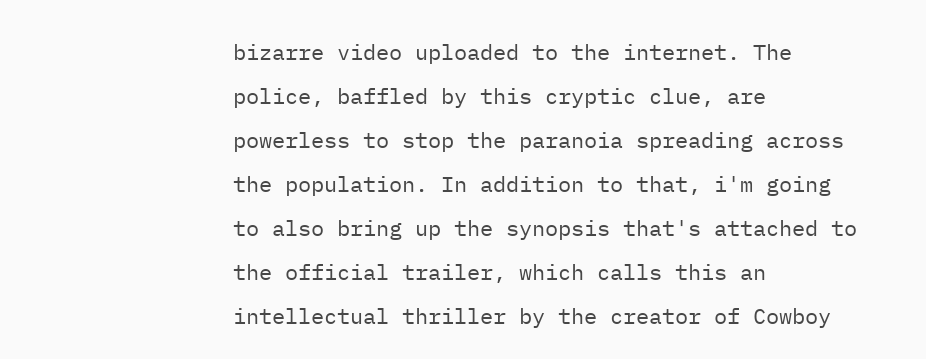bizarre video uploaded to the internet. The police, baffled by this cryptic clue, are powerless to stop the paranoia spreading across the population. In addition to that, i'm going to also bring up the synopsis that's attached to the official trailer, which calls this an intellectual thriller by the creator of Cowboy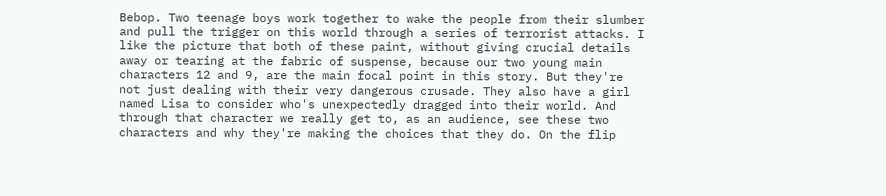Bebop. Two teenage boys work together to wake the people from their slumber and pull the trigger on this world through a series of terrorist attacks. I like the picture that both of these paint, without giving crucial details away or tearing at the fabric of suspense, because our two young main characters 12 and 9, are the main focal point in this story. But they're not just dealing with their very dangerous crusade. They also have a girl named Lisa to consider who's unexpectedly dragged into their world. And through that character we really get to, as an audience, see these two characters and why they're making the choices that they do. On the flip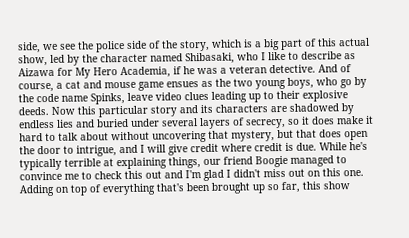side, we see the police side of the story, which is a big part of this actual show, led by the character named Shibasaki, who I like to describe as Aizawa for My Hero Academia, if he was a veteran detective. And of course, a cat and mouse game ensues as the two young boys, who go by the code name Spinks, leave video clues leading up to their explosive deeds. Now this particular story and its characters are shadowed by endless lies and buried under several layers of secrecy, so it does make it hard to talk about without uncovering that mystery, but that does open the door to intrigue, and I will give credit where credit is due. While he's typically terrible at explaining things, our friend Boogie managed to convince me to check this out and I'm glad I didn't miss out on this one. Adding on top of everything that's been brought up so far, this show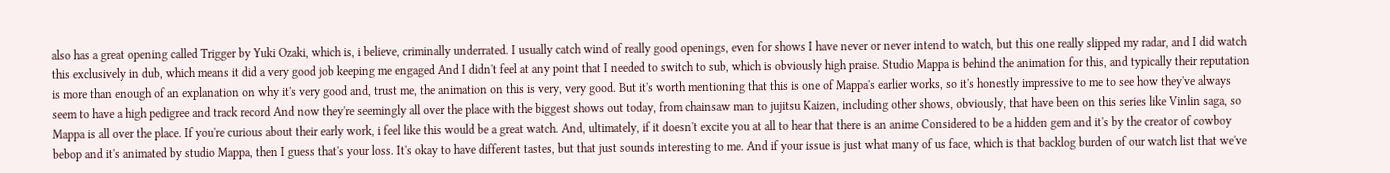also has a great opening called Trigger by Yuki Ozaki, which is, i believe, criminally underrated. I usually catch wind of really good openings, even for shows I have never or never intend to watch, but this one really slipped my radar, and I did watch this exclusively in dub, which means it did a very good job keeping me engaged And I didn't feel at any point that I needed to switch to sub, which is obviously high praise. Studio Mappa is behind the animation for this, and typically their reputation is more than enough of an explanation on why it's very good and, trust me, the animation on this is very, very good. But it's worth mentioning that this is one of Mappa's earlier works, so it's honestly impressive to me to see how they've always seem to have a high pedigree and track record And now they're seemingly all over the place with the biggest shows out today, from chainsaw man to jujitsu Kaizen, including other shows, obviously, that have been on this series like Vinlin saga, so Mappa is all over the place. If you're curious about their early work, i feel like this would be a great watch. And, ultimately, if it doesn't excite you at all to hear that there is an anime Considered to be a hidden gem and it's by the creator of cowboy bebop and it's animated by studio Mappa, then I guess that's your loss. It's okay to have different tastes, but that just sounds interesting to me. And if your issue is just what many of us face, which is that backlog burden of our watch list that we've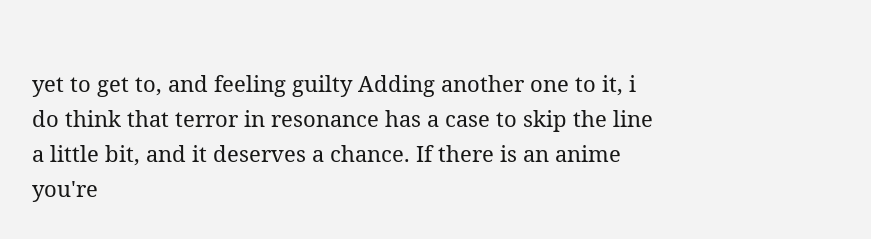yet to get to, and feeling guilty Adding another one to it, i do think that terror in resonance has a case to skip the line a little bit, and it deserves a chance. If there is an anime you're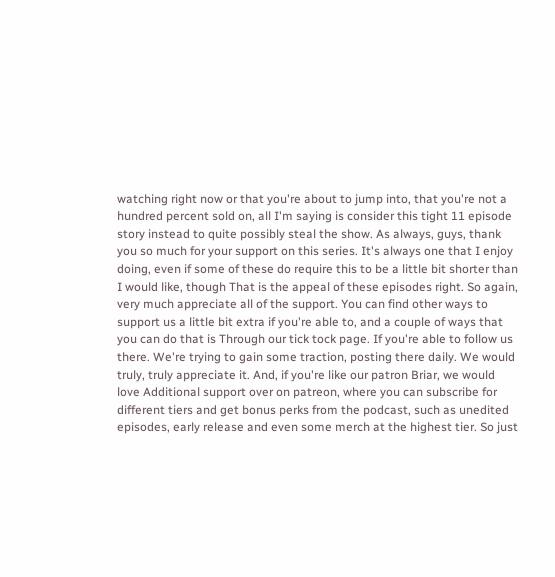watching right now or that you're about to jump into, that you're not a hundred percent sold on, all I'm saying is consider this tight 11 episode story instead to quite possibly steal the show. As always, guys, thank you so much for your support on this series. It's always one that I enjoy doing, even if some of these do require this to be a little bit shorter than I would like, though That is the appeal of these episodes right. So again, very much appreciate all of the support. You can find other ways to support us a little bit extra if you're able to, and a couple of ways that you can do that is Through our tick tock page. If you're able to follow us there. We're trying to gain some traction, posting there daily. We would truly, truly appreciate it. And, if you're like our patron Briar, we would love Additional support over on patreon, where you can subscribe for different tiers and get bonus perks from the podcast, such as unedited episodes, early release and even some merch at the highest tier. So just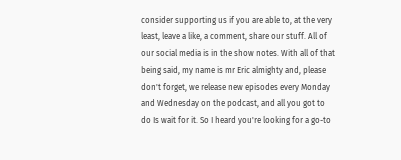consider supporting us if you are able to, at the very least, leave a like, a comment, share our stuff. All of our social media is in the show notes. With all of that being said, my name is mr Eric almighty and, please don't forget, we release new episodes every Monday and Wednesday on the podcast, and all you got to do Is wait for it. So I heard you're looking for a go-to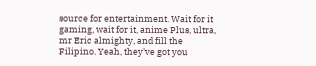source for entertainment. Wait for it gaming, wait for it, anime Plus, ultra, mr Eric almighty, and fill the Filipino. Yeah, they've got you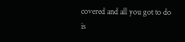covered and all you got to do is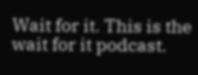Wait for it. This is the wait for it podcast.